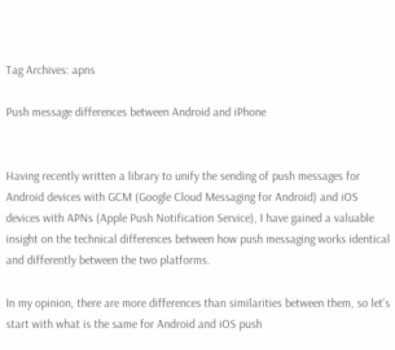Tag Archives: apns

Push message differences between Android and iPhone


Having recently written a library to unify the sending of push messages for Android devices with GCM (Google Cloud Messaging for Android) and iOS devices with APNs (Apple Push Notification Service), I have gained a valuable insight on the technical differences between how push messaging works identical and differently between the two platforms.

In my opinion, there are more differences than similarities between them, so let’s start with what is the same for Android and iOS push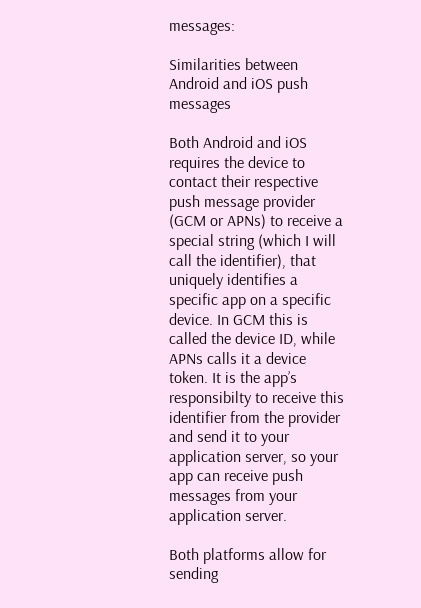messages:

Similarities between Android and iOS push messages

Both Android and iOS requires the device to contact their respective push message provider (GCM or APNs) to receive a special string (which I will call the identifier), that uniquely identifies a specific app on a specific device. In GCM this is called the device ID, while APNs calls it a device token. It is the app’s responsibilty to receive this identifier from the provider and send it to your application server, so your app can receive push messages from your application server.

Both platforms allow for sending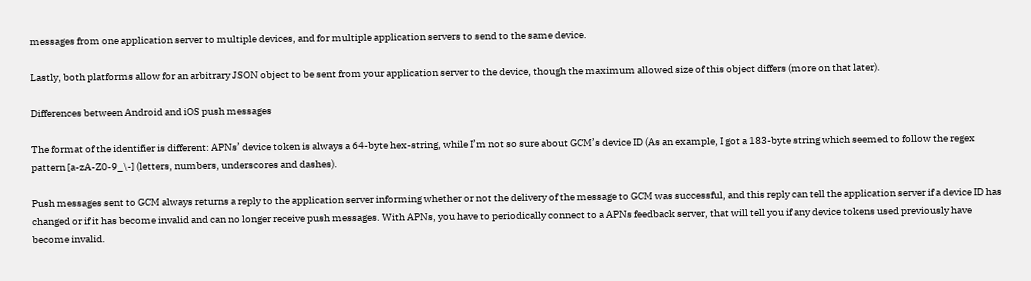messages from one application server to multiple devices, and for multiple application servers to send to the same device.

Lastly, both platforms allow for an arbitrary JSON object to be sent from your application server to the device, though the maximum allowed size of this object differs (more on that later).

Differences between Android and iOS push messages

The format of the identifier is different: APNs’ device token is always a 64-byte hex-string, while I’m not so sure about GCM’s device ID (As an example, I got a 183-byte string which seemed to follow the regex pattern [a-zA-Z0-9_\-] (letters, numbers, underscores and dashes).

Push messages sent to GCM always returns a reply to the application server informing whether or not the delivery of the message to GCM was successful, and this reply can tell the application server if a device ID has changed or if it has become invalid and can no longer receive push messages. With APNs, you have to periodically connect to a APNs feedback server, that will tell you if any device tokens used previously have become invalid.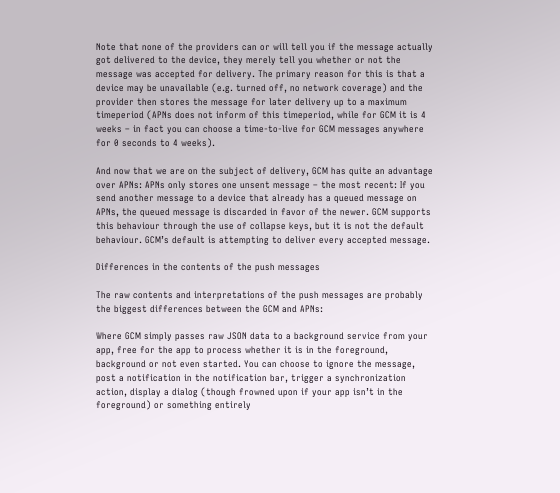Note that none of the providers can or will tell you if the message actually got delivered to the device, they merely tell you whether or not the message was accepted for delivery. The primary reason for this is that a device may be unavailable (e.g. turned off, no network coverage) and the provider then stores the message for later delivery up to a maximum timeperiod (APNs does not inform of this timeperiod, while for GCM it is 4 weeks – in fact you can choose a time-to-live for GCM messages anywhere for 0 seconds to 4 weeks).

And now that we are on the subject of delivery, GCM has quite an advantage over APNs: APNs only stores one unsent message – the most recent: If you send another message to a device that already has a queued message on APNs, the queued message is discarded in favor of the newer. GCM supports this behaviour through the use of collapse keys, but it is not the default behaviour. GCM’s default is attempting to deliver every accepted message.

Differences in the contents of the push messages

The raw contents and interpretations of the push messages are probably the biggest differences between the GCM and APNs:

Where GCM simply passes raw JSON data to a background service from your app, free for the app to process whether it is in the foreground, background or not even started. You can choose to ignore the message, post a notification in the notification bar, trigger a synchronization action, display a dialog (though frowned upon if your app isn’t in the foreground) or something entirely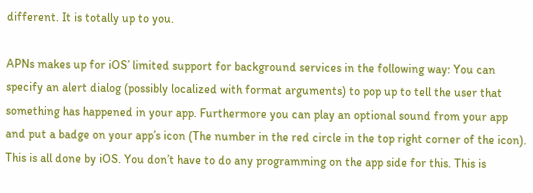different. It is totally up to you.

APNs makes up for iOS’ limited support for background services in the following way: You can specify an alert dialog (possibly localized with format arguments) to pop up to tell the user that something has happened in your app. Furthermore you can play an optional sound from your app and put a badge on your app’s icon (The number in the red circle in the top right corner of the icon). This is all done by iOS. You don’t have to do any programming on the app side for this. This is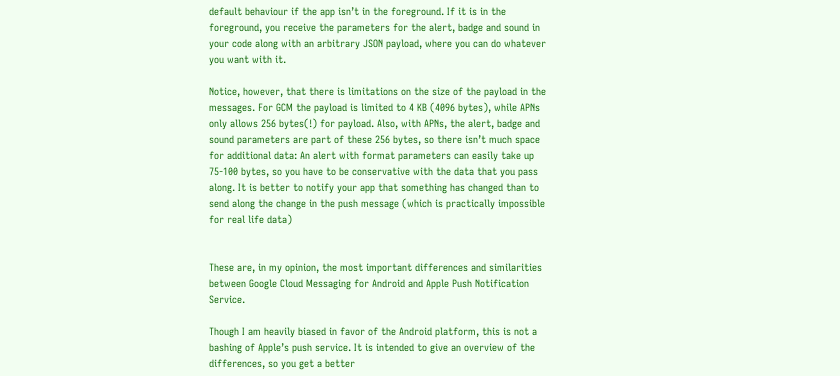default behaviour if the app isn’t in the foreground. If it is in the foreground, you receive the parameters for the alert, badge and sound in your code along with an arbitrary JSON payload, where you can do whatever you want with it.

Notice, however, that there is limitations on the size of the payload in the messages. For GCM the payload is limited to 4 KB (4096 bytes), while APNs only allows 256 bytes(!) for payload. Also, with APNs, the alert, badge and sound parameters are part of these 256 bytes, so there isn’t much space for additional data: An alert with format parameters can easily take up 75-100 bytes, so you have to be conservative with the data that you pass along. It is better to notify your app that something has changed than to send along the change in the push message (which is practically impossible for real life data)


These are, in my opinion, the most important differences and similarities between Google Cloud Messaging for Android and Apple Push Notification Service.

Though I am heavily biased in favor of the Android platform, this is not a bashing of Apple’s push service. It is intended to give an overview of the differences, so you get a better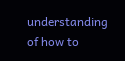understanding of how to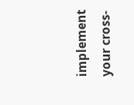implement your cross-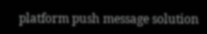platform push message solution